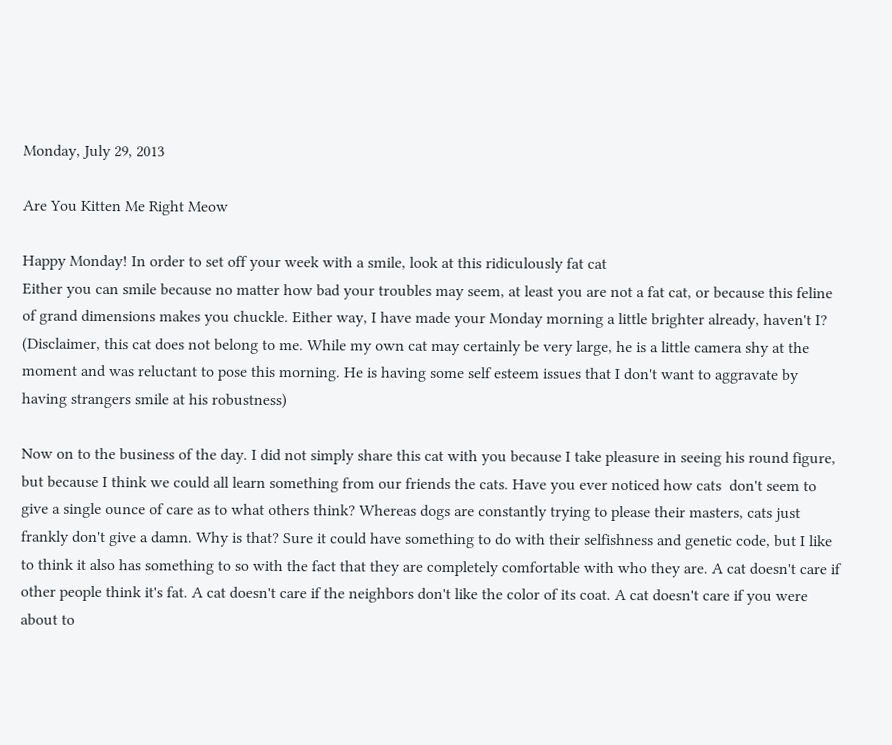Monday, July 29, 2013

Are You Kitten Me Right Meow

Happy Monday! In order to set off your week with a smile, look at this ridiculously fat cat
Either you can smile because no matter how bad your troubles may seem, at least you are not a fat cat, or because this feline of grand dimensions makes you chuckle. Either way, I have made your Monday morning a little brighter already, haven't I? (Disclaimer, this cat does not belong to me. While my own cat may certainly be very large, he is a little camera shy at the moment and was reluctant to pose this morning. He is having some self esteem issues that I don't want to aggravate by having strangers smile at his robustness)

Now on to the business of the day. I did not simply share this cat with you because I take pleasure in seeing his round figure, but because I think we could all learn something from our friends the cats. Have you ever noticed how cats  don't seem to give a single ounce of care as to what others think? Whereas dogs are constantly trying to please their masters, cats just frankly don't give a damn. Why is that? Sure it could have something to do with their selfishness and genetic code, but I like to think it also has something to so with the fact that they are completely comfortable with who they are. A cat doesn't care if other people think it's fat. A cat doesn't care if the neighbors don't like the color of its coat. A cat doesn't care if you were about to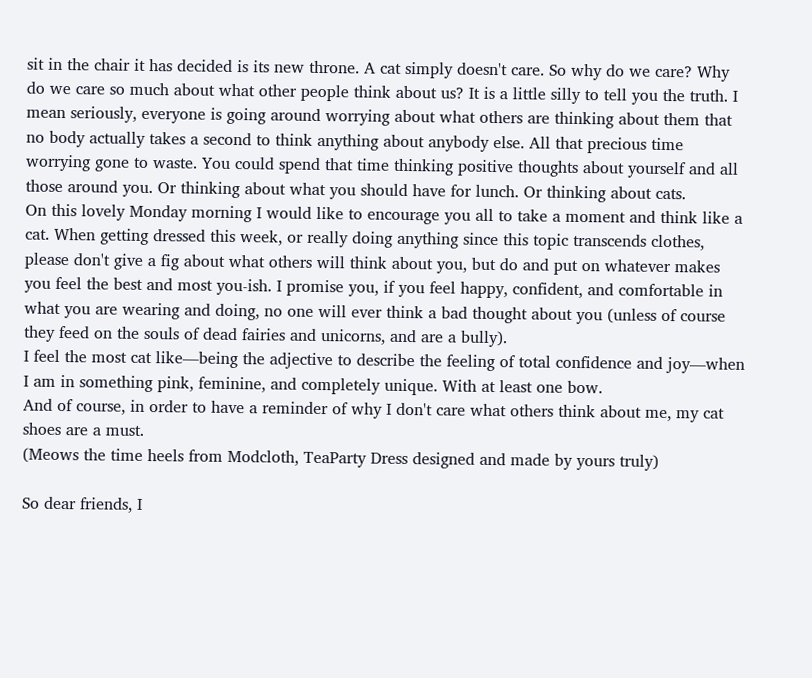sit in the chair it has decided is its new throne. A cat simply doesn't care. So why do we care? Why do we care so much about what other people think about us? It is a little silly to tell you the truth. I mean seriously, everyone is going around worrying about what others are thinking about them that no body actually takes a second to think anything about anybody else. All that precious time worrying gone to waste. You could spend that time thinking positive thoughts about yourself and all those around you. Or thinking about what you should have for lunch. Or thinking about cats.
On this lovely Monday morning I would like to encourage you all to take a moment and think like a cat. When getting dressed this week, or really doing anything since this topic transcends clothes, please don't give a fig about what others will think about you, but do and put on whatever makes you feel the best and most you-ish. I promise you, if you feel happy, confident, and comfortable in what you are wearing and doing, no one will ever think a bad thought about you (unless of course they feed on the souls of dead fairies and unicorns, and are a bully).
I feel the most cat like—being the adjective to describe the feeling of total confidence and joy—when I am in something pink, feminine, and completely unique. With at least one bow.
And of course, in order to have a reminder of why I don't care what others think about me, my cat shoes are a must.
(Meows the time heels from Modcloth, TeaParty Dress designed and made by yours truly)

So dear friends, I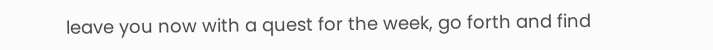leave you now with a quest for the week, go forth and find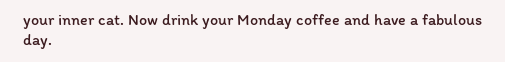your inner cat. Now drink your Monday coffee and have a fabulous day.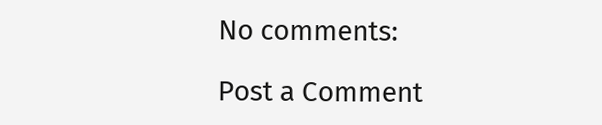No comments:

Post a Comment